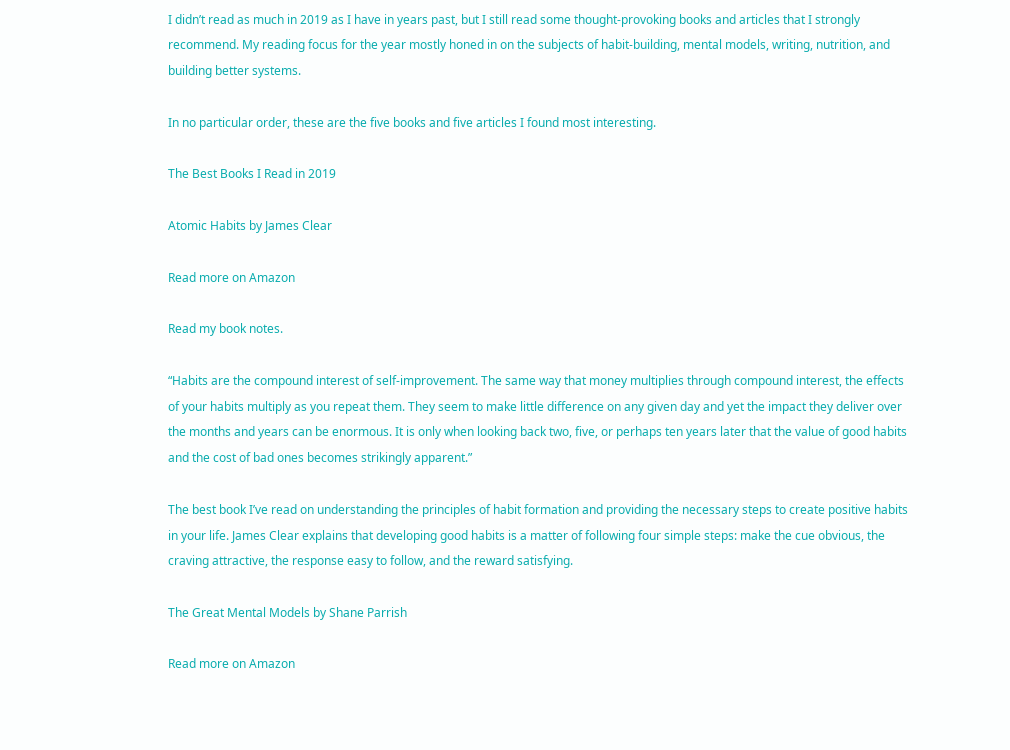I didn’t read as much in 2019 as I have in years past, but I still read some thought-provoking books and articles that I strongly recommend. My reading focus for the year mostly honed in on the subjects of habit-building, mental models, writing, nutrition, and building better systems.

In no particular order, these are the five books and five articles I found most interesting.

The Best Books I Read in 2019

Atomic Habits by James Clear

Read more on Amazon

Read my book notes.

“Habits are the compound interest of self-improvement. The same way that money multiplies through compound interest, the effects of your habits multiply as you repeat them. They seem to make little difference on any given day and yet the impact they deliver over the months and years can be enormous. It is only when looking back two, five, or perhaps ten years later that the value of good habits and the cost of bad ones becomes strikingly apparent.”

The best book I’ve read on understanding the principles of habit formation and providing the necessary steps to create positive habits in your life. James Clear explains that developing good habits is a matter of following four simple steps: make the cue obvious, the craving attractive, the response easy to follow, and the reward satisfying.

The Great Mental Models by Shane Parrish

Read more on Amazon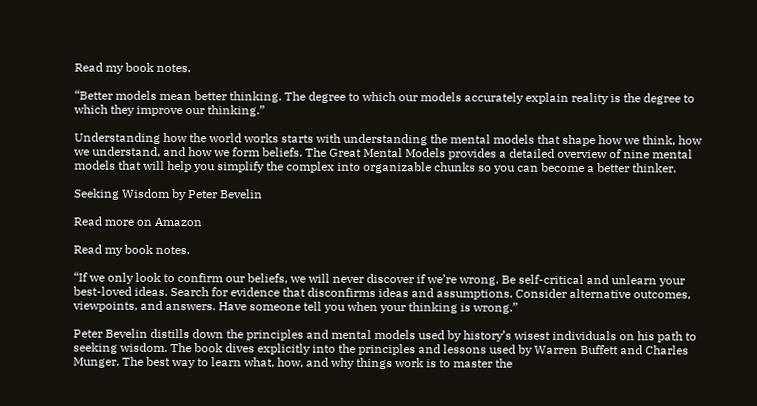Read my book notes.

“Better models mean better thinking. The degree to which our models accurately explain reality is the degree to which they improve our thinking.”

Understanding how the world works starts with understanding the mental models that shape how we think, how we understand, and how we form beliefs. The Great Mental Models provides a detailed overview of nine mental models that will help you simplify the complex into organizable chunks so you can become a better thinker.

Seeking Wisdom by Peter Bevelin

Read more on Amazon

Read my book notes.

“If we only look to confirm our beliefs, we will never discover if we’re wrong. Be self-critical and unlearn your best-loved ideas. Search for evidence that disconfirms ideas and assumptions. Consider alternative outcomes, viewpoints, and answers. Have someone tell you when your thinking is wrong.”

Peter Bevelin distills down the principles and mental models used by history’s wisest individuals on his path to seeking wisdom. The book dives explicitly into the principles and lessons used by Warren Buffett and Charles Munger. The best way to learn what, how, and why things work is to master the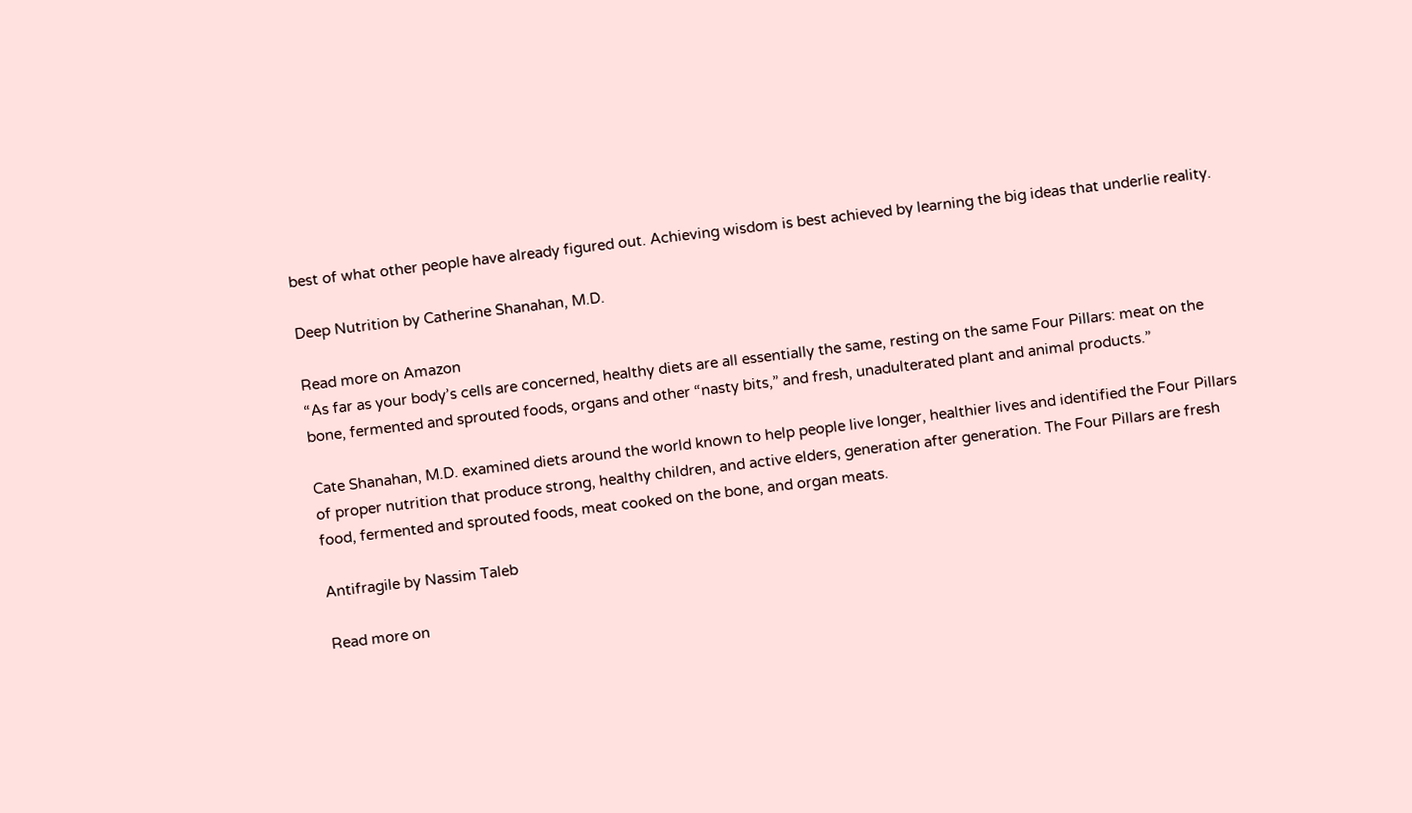best of what other people have already figured out. Achieving wisdom is best achieved by learning the big ideas that underlie reality.

Deep Nutrition by Catherine Shanahan, M.D.

Read more on Amazon
“As far as your body’s cells are concerned, healthy diets are all essentially the same, resting on the same Four Pillars: meat on the bone, fermented and sprouted foods, organs and other “nasty bits,” and fresh, unadulterated plant and animal products.”

Cate Shanahan, M.D. examined diets around the world known to help people live longer, healthier lives and identified the Four Pillars of proper nutrition that produce strong, healthy children, and active elders, generation after generation. The Four Pillars are fresh food, fermented and sprouted foods, meat cooked on the bone, and organ meats.

Antifragile by Nassim Taleb

Read more on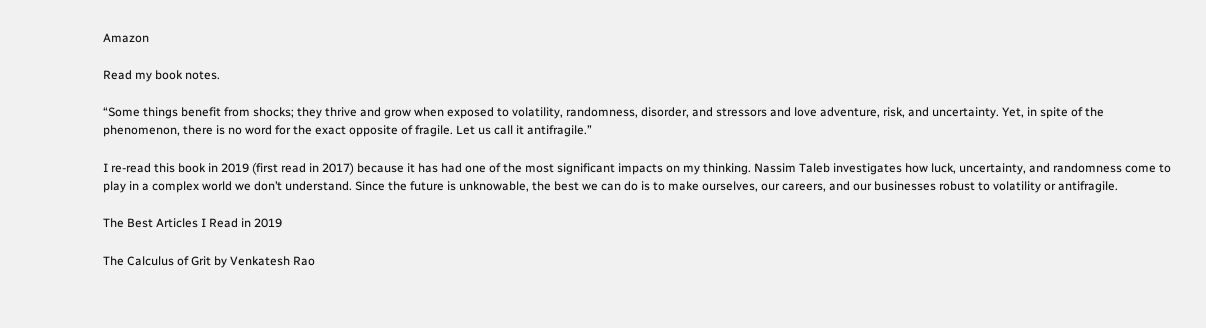Amazon

Read my book notes.

“Some things benefit from shocks; they thrive and grow when exposed to volatility, randomness, disorder, and stressors and love adventure, risk, and uncertainty. Yet, in spite of the phenomenon, there is no word for the exact opposite of fragile. Let us call it antifragile.”

I re-read this book in 2019 (first read in 2017) because it has had one of the most significant impacts on my thinking. Nassim Taleb investigates how luck, uncertainty, and randomness come to play in a complex world we don’t understand. Since the future is unknowable, the best we can do is to make ourselves, our careers, and our businesses robust to volatility or antifragile.

The Best Articles I Read in 2019

The Calculus of Grit by Venkatesh Rao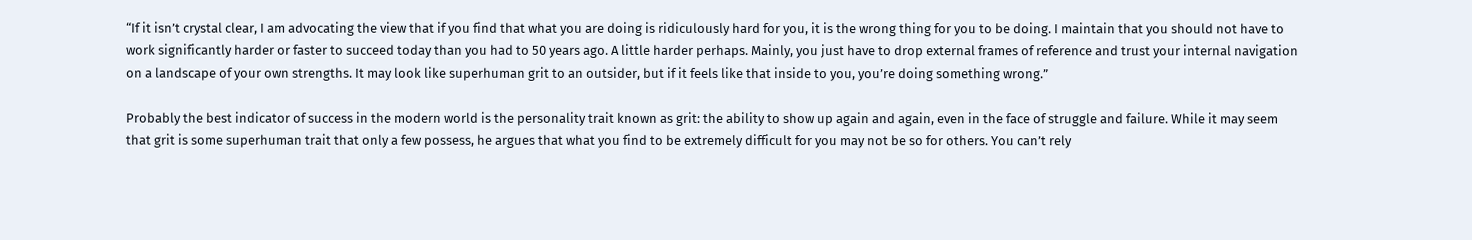“If it isn’t crystal clear, I am advocating the view that if you find that what you are doing is ridiculously hard for you, it is the wrong thing for you to be doing. I maintain that you should not have to work significantly harder or faster to succeed today than you had to 50 years ago. A little harder perhaps. Mainly, you just have to drop external frames of reference and trust your internal navigation on a landscape of your own strengths. It may look like superhuman grit to an outsider, but if it feels like that inside to you, you’re doing something wrong.”

Probably the best indicator of success in the modern world is the personality trait known as grit: the ability to show up again and again, even in the face of struggle and failure. While it may seem that grit is some superhuman trait that only a few possess, he argues that what you find to be extremely difficult for you may not be so for others. You can’t rely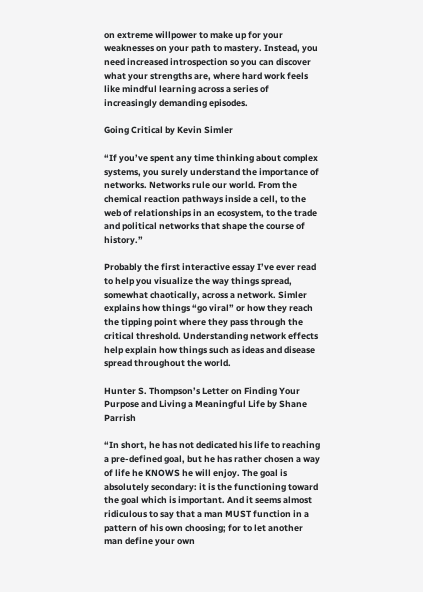on extreme willpower to make up for your weaknesses on your path to mastery. Instead, you need increased introspection so you can discover what your strengths are, where hard work feels like mindful learning across a series of increasingly demanding episodes.

Going Critical by Kevin Simler

“If you’ve spent any time thinking about complex systems, you surely understand the importance of networks. Networks rule our world. From the chemical reaction pathways inside a cell, to the web of relationships in an ecosystem, to the trade and political networks that shape the course of history.”

Probably the first interactive essay I’ve ever read to help you visualize the way things spread, somewhat chaotically, across a network. Simler explains how things “go viral” or how they reach the tipping point where they pass through the critical threshold. Understanding network effects help explain how things such as ideas and disease spread throughout the world.

Hunter S. Thompson’s Letter on Finding Your Purpose and Living a Meaningful Life by Shane Parrish

“In short, he has not dedicated his life to reaching a pre-defined goal, but he has rather chosen a way of life he KNOWS he will enjoy. The goal is absolutely secondary: it is the functioning toward the goal which is important. And it seems almost ridiculous to say that a man MUST function in a pattern of his own choosing; for to let another man define your own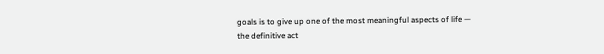goals is to give up one of the most meaningful aspects of life — the definitive act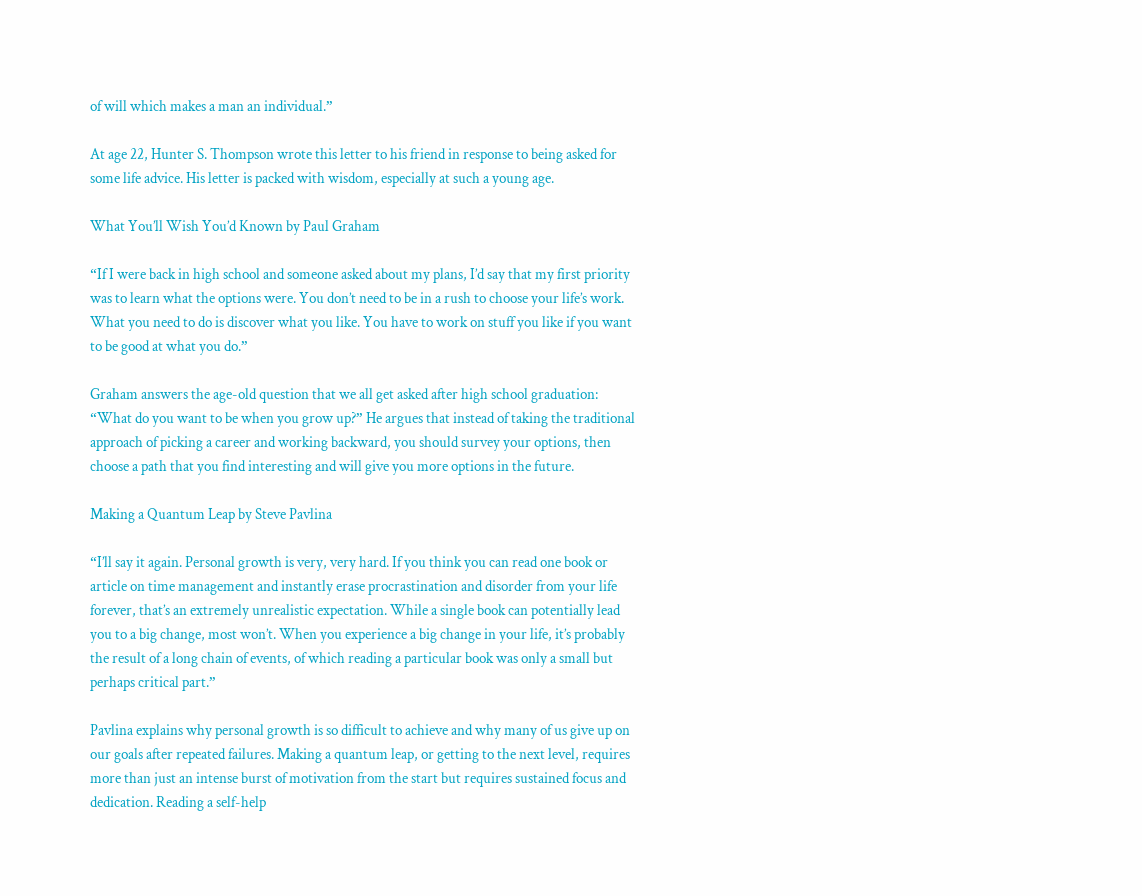of will which makes a man an individual.”

At age 22, Hunter S. Thompson wrote this letter to his friend in response to being asked for some life advice. His letter is packed with wisdom, especially at such a young age.

What You’ll Wish You’d Known by Paul Graham

“If I were back in high school and someone asked about my plans, I’d say that my first priority was to learn what the options were. You don’t need to be in a rush to choose your life’s work. What you need to do is discover what you like. You have to work on stuff you like if you want to be good at what you do.”

Graham answers the age-old question that we all get asked after high school graduation: “What do you want to be when you grow up?” He argues that instead of taking the traditional approach of picking a career and working backward, you should survey your options, then choose a path that you find interesting and will give you more options in the future.

Making a Quantum Leap by Steve Pavlina

“I’ll say it again. Personal growth is very, very hard. If you think you can read one book or article on time management and instantly erase procrastination and disorder from your life forever, that’s an extremely unrealistic expectation. While a single book can potentially lead you to a big change, most won’t. When you experience a big change in your life, it’s probably the result of a long chain of events, of which reading a particular book was only a small but perhaps critical part.”

Pavlina explains why personal growth is so difficult to achieve and why many of us give up on our goals after repeated failures. Making a quantum leap, or getting to the next level, requires more than just an intense burst of motivation from the start but requires sustained focus and dedication. Reading a self-help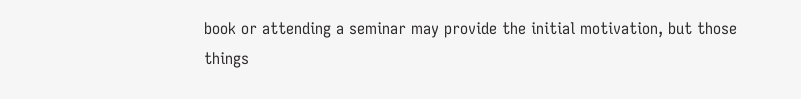book or attending a seminar may provide the initial motivation, but those things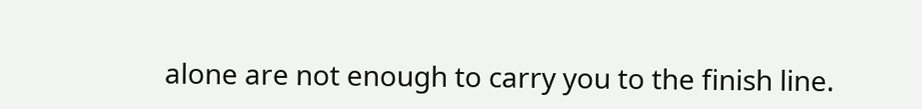alone are not enough to carry you to the finish line.